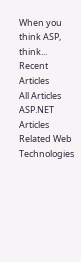When you think ASP, think...
Recent Articles
All Articles
ASP.NET Articles
Related Web Technologies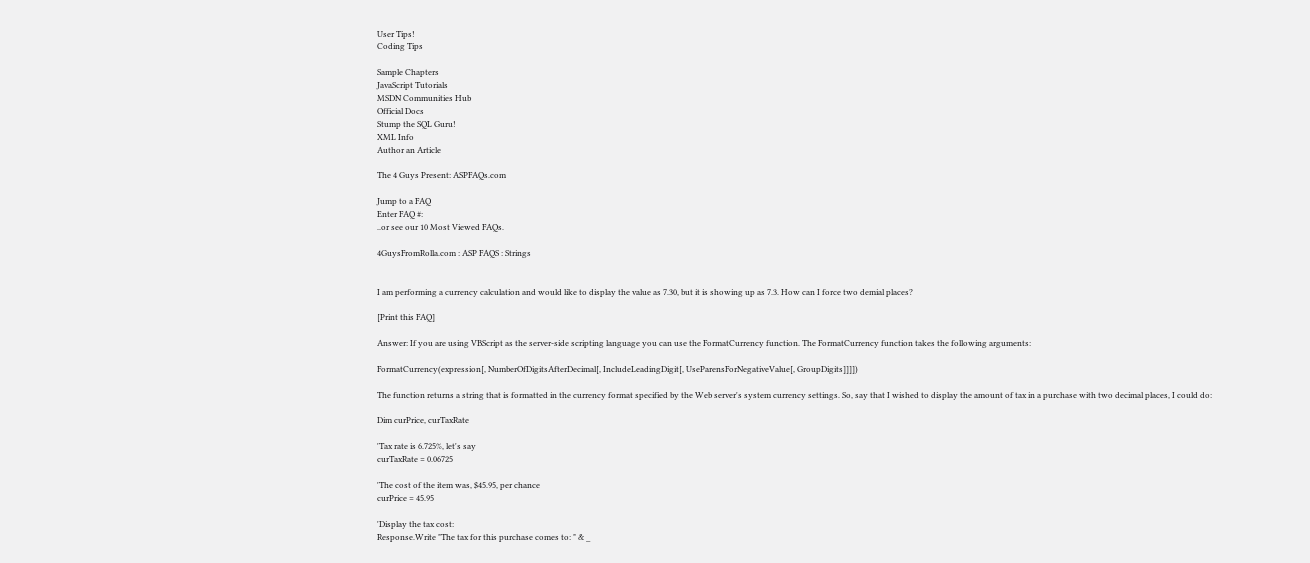User Tips!
Coding Tips

Sample Chapters
JavaScript Tutorials
MSDN Communities Hub
Official Docs
Stump the SQL Guru!
XML Info
Author an Article

The 4 Guys Present: ASPFAQs.com

Jump to a FAQ
Enter FAQ #:
..or see our 10 Most Viewed FAQs.

4GuysFromRolla.com : ASP FAQS : Strings


I am performing a currency calculation and would like to display the value as 7.30, but it is showing up as 7.3. How can I force two demial places?

[Print this FAQ]

Answer: If you are using VBScript as the server-side scripting language you can use the FormatCurrency function. The FormatCurrency function takes the following arguments:

FormatCurrency(expression[, NumberOfDigitsAfterDecimal[, IncludeLeadingDigit[, UseParensForNegativeValue[, GroupDigits]]]])

The function returns a string that is formatted in the currency format specified by the Web server's system currency settings. So, say that I wished to display the amount of tax in a purchase with two decimal places, I could do:

Dim curPrice, curTaxRate

'Tax rate is 6.725%, let's say
curTaxRate = 0.06725

'The cost of the item was, $45.95, per chance
curPrice = 45.95

'Display the tax cost:
Response.Write "The tax for this purchase comes to: " & _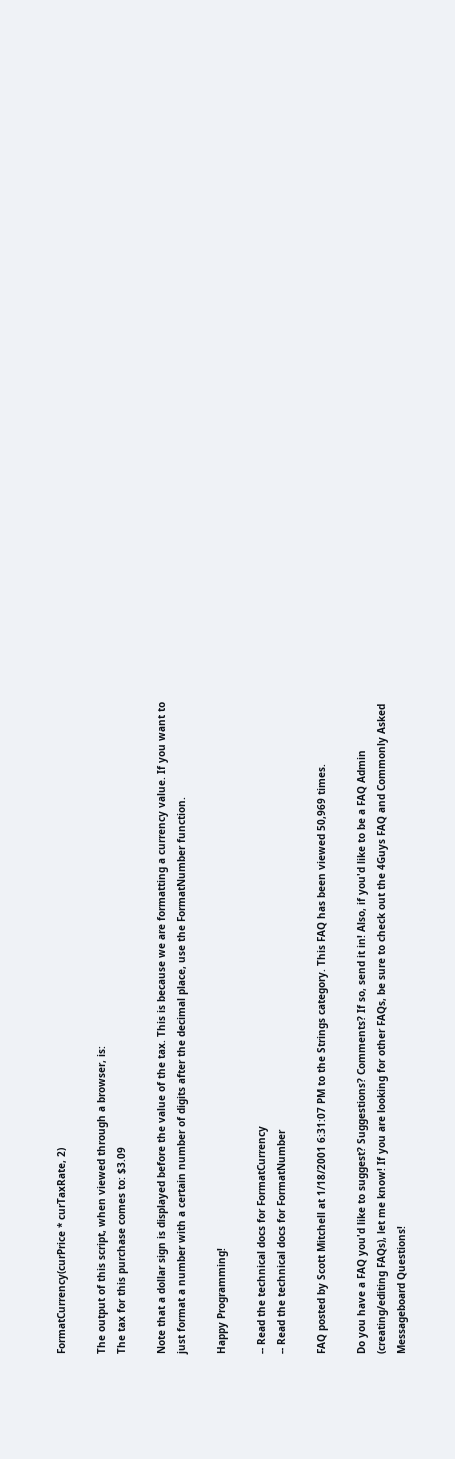FormatCurrency(curPrice * curTaxRate, 2)

The output of this script, when viewed through a browser, is:
The tax for this purchase comes to: $3.09

Note that a dollar sign is displayed before the value of the tax. This is because we are formatting a currency value. If you want to just format a number with a certain number of digits after the decimal place, use the FormatNumber function.

Happy Programming!

-- Read the technical docs for FormatCurrency
-- Read the technical docs for FormatNumber

FAQ posted by Scott Mitchell at 1/18/2001 6:31:07 PM to the Strings category. This FAQ has been viewed 50,969 times.

Do you have a FAQ you'd like to suggest? Suggestions? Comments? If so, send it in! Also, if you'd like to be a FAQ Admin (creating/editing FAQs), let me know! If you are looking for other FAQs, be sure to check out the 4Guys FAQ and Commonly Asked Messageboard Questions!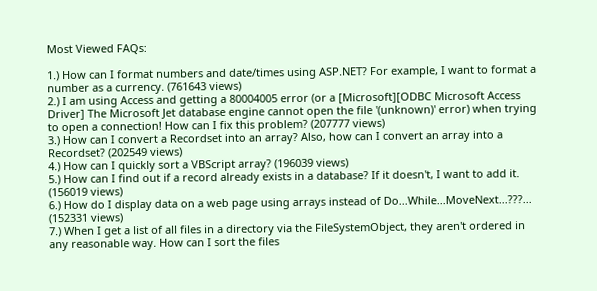Most Viewed FAQs:

1.) How can I format numbers and date/times using ASP.NET? For example, I want to format a number as a currency. (761643 views)
2.) I am using Access and getting a 80004005 error (or a [Microsoft][ODBC Microsoft Access Driver] The Microsoft Jet database engine cannot open the file '(unknown)' error) when trying to open a connection! How can I fix this problem? (207777 views)
3.) How can I convert a Recordset into an array? Also, how can I convert an array into a Recordset? (202549 views)
4.) How can I quickly sort a VBScript array? (196039 views)
5.) How can I find out if a record already exists in a database? If it doesn't, I want to add it. (156019 views)
6.) How do I display data on a web page using arrays instead of Do...While...MoveNext...???... (152331 views)
7.) When I get a list of all files in a directory via the FileSystemObject, they aren't ordered in any reasonable way. How can I sort the files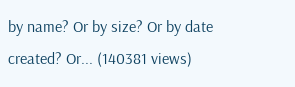by name? Or by size? Or by date created? Or... (140381 views)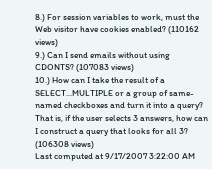8.) For session variables to work, must the Web visitor have cookies enabled? (110162 views)
9.) Can I send emails without using CDONTS? (107083 views)
10.) How can I take the result of a SELECT...MULTIPLE or a group of same-named checkboxes and turn it into a query? That is, if the user selects 3 answers, how can I construct a query that looks for all 3? (106308 views)
Last computed at 9/17/2007 3:22:00 AM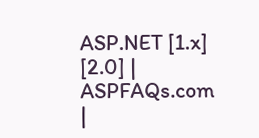ASP.NET [1.x] [2.0] | ASPFAQs.com |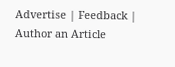Advertise | Feedback | Author an Article